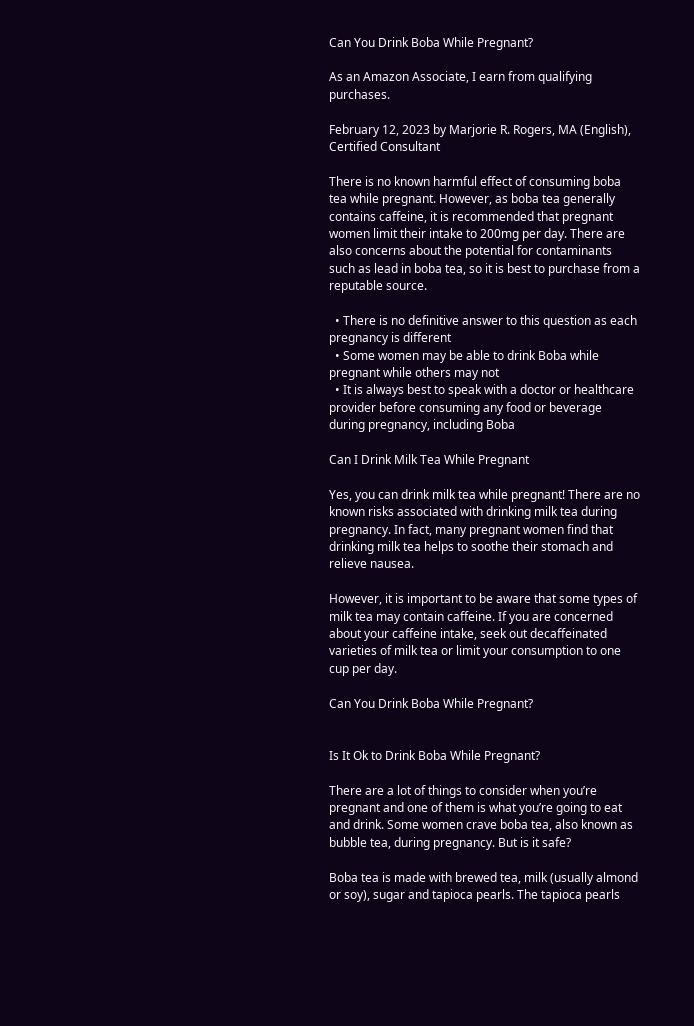Can You Drink Boba While Pregnant?

As an Amazon Associate, I earn from qualifying purchases.

February 12, 2023 by Marjorie R. Rogers, MA (English), Certified Consultant

There is no known harmful effect of consuming boba tea while pregnant. However, as boba tea generally contains caffeine, it is recommended that pregnant women limit their intake to 200mg per day. There are also concerns about the potential for contaminants such as lead in boba tea, so it is best to purchase from a reputable source.

  • There is no definitive answer to this question as each pregnancy is different
  • Some women may be able to drink Boba while pregnant while others may not
  • It is always best to speak with a doctor or healthcare provider before consuming any food or beverage during pregnancy, including Boba

Can I Drink Milk Tea While Pregnant

Yes, you can drink milk tea while pregnant! There are no known risks associated with drinking milk tea during pregnancy. In fact, many pregnant women find that drinking milk tea helps to soothe their stomach and relieve nausea.

However, it is important to be aware that some types of milk tea may contain caffeine. If you are concerned about your caffeine intake, seek out decaffeinated varieties of milk tea or limit your consumption to one cup per day.

Can You Drink Boba While Pregnant?


Is It Ok to Drink Boba While Pregnant?

There are a lot of things to consider when you’re pregnant and one of them is what you’re going to eat and drink. Some women crave boba tea, also known as bubble tea, during pregnancy. But is it safe?

Boba tea is made with brewed tea, milk (usually almond or soy), sugar and tapioca pearls. The tapioca pearls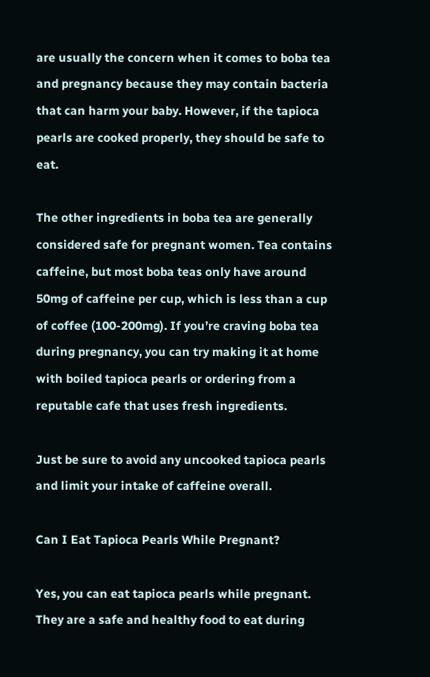are usually the concern when it comes to boba tea and pregnancy because they may contain bacteria that can harm your baby. However, if the tapioca pearls are cooked properly, they should be safe to eat.

The other ingredients in boba tea are generally considered safe for pregnant women. Tea contains caffeine, but most boba teas only have around 50mg of caffeine per cup, which is less than a cup of coffee (100-200mg). If you’re craving boba tea during pregnancy, you can try making it at home with boiled tapioca pearls or ordering from a reputable cafe that uses fresh ingredients.

Just be sure to avoid any uncooked tapioca pearls and limit your intake of caffeine overall.

Can I Eat Tapioca Pearls While Pregnant?

Yes, you can eat tapioca pearls while pregnant. They are a safe and healthy food to eat during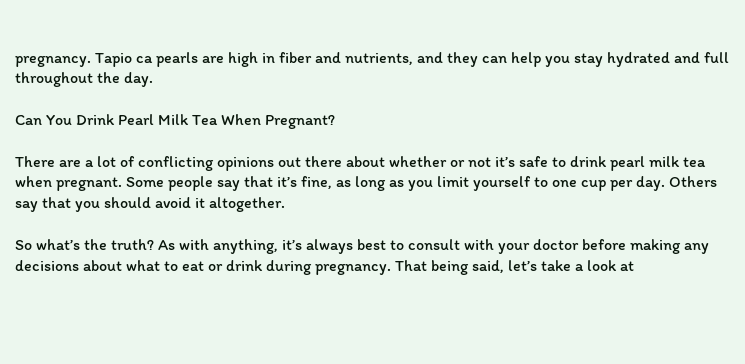pregnancy. Tapio ca pearls are high in fiber and nutrients, and they can help you stay hydrated and full throughout the day.

Can You Drink Pearl Milk Tea When Pregnant?

There are a lot of conflicting opinions out there about whether or not it’s safe to drink pearl milk tea when pregnant. Some people say that it’s fine, as long as you limit yourself to one cup per day. Others say that you should avoid it altogether.

So what’s the truth? As with anything, it’s always best to consult with your doctor before making any decisions about what to eat or drink during pregnancy. That being said, let’s take a look at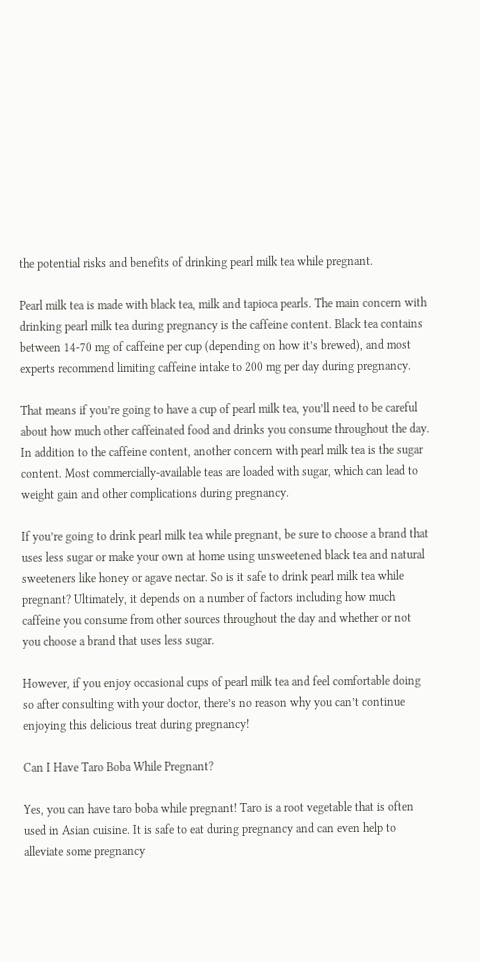the potential risks and benefits of drinking pearl milk tea while pregnant.

Pearl milk tea is made with black tea, milk and tapioca pearls. The main concern with drinking pearl milk tea during pregnancy is the caffeine content. Black tea contains between 14-70 mg of caffeine per cup (depending on how it’s brewed), and most experts recommend limiting caffeine intake to 200 mg per day during pregnancy.

That means if you’re going to have a cup of pearl milk tea, you’ll need to be careful about how much other caffeinated food and drinks you consume throughout the day. In addition to the caffeine content, another concern with pearl milk tea is the sugar content. Most commercially-available teas are loaded with sugar, which can lead to weight gain and other complications during pregnancy.

If you’re going to drink pearl milk tea while pregnant, be sure to choose a brand that uses less sugar or make your own at home using unsweetened black tea and natural sweeteners like honey or agave nectar. So is it safe to drink pearl milk tea while pregnant? Ultimately, it depends on a number of factors including how much caffeine you consume from other sources throughout the day and whether or not you choose a brand that uses less sugar.

However, if you enjoy occasional cups of pearl milk tea and feel comfortable doing so after consulting with your doctor, there’s no reason why you can’t continue enjoying this delicious treat during pregnancy!

Can I Have Taro Boba While Pregnant?

Yes, you can have taro boba while pregnant! Taro is a root vegetable that is often used in Asian cuisine. It is safe to eat during pregnancy and can even help to alleviate some pregnancy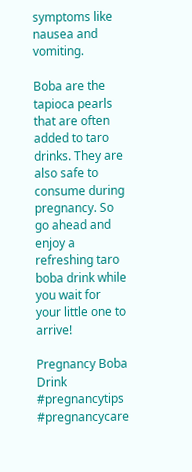symptoms like nausea and vomiting.

Boba are the tapioca pearls that are often added to taro drinks. They are also safe to consume during pregnancy. So go ahead and enjoy a refreshing taro boba drink while you wait for your little one to arrive!

Pregnancy Boba Drink #pregnancytips #pregnancycare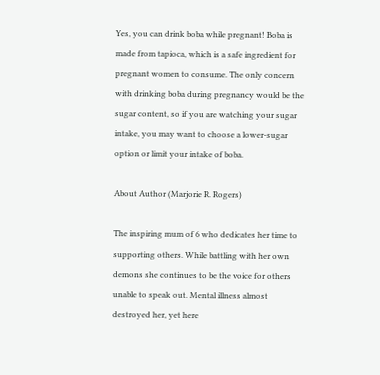Yes, you can drink boba while pregnant! Boba is made from tapioca, which is a safe ingredient for pregnant women to consume. The only concern with drinking boba during pregnancy would be the sugar content, so if you are watching your sugar intake, you may want to choose a lower-sugar option or limit your intake of boba.

About Author (Marjorie R. Rogers)

The inspiring mum of 6 who dedicates her time to supporting others. While battling with her own demons she continues to be the voice for others unable to speak out. Mental illness almost destroyed her, yet here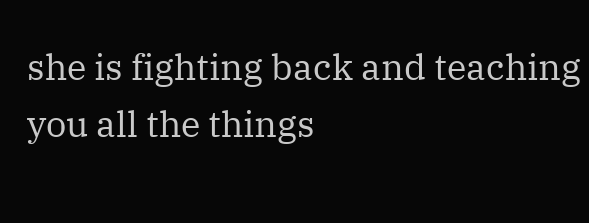she is fighting back and teaching you all the things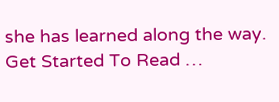she has learned along the way. Get Started To Read …